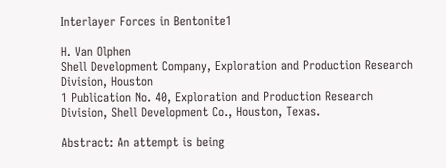Interlayer Forces in Bentonite1

H. Van Olphen
Shell Development Company, Exploration and Production Research Division, Houston
1 Publication No. 40, Exploration and Production Research Division, Shell Development Co., Houston, Texas.

Abstract: An attempt is being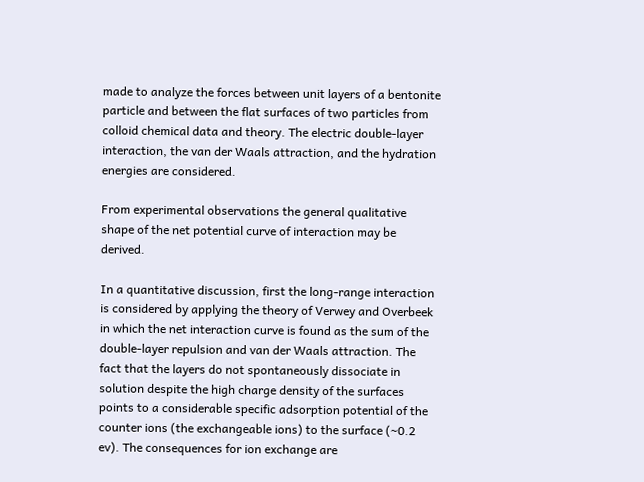made to analyze the forces between unit layers of a bentonite particle and between the flat surfaces of two particles from colloid chemical data and theory. The electric double-layer interaction, the van der Waals attraction, and the hydration energies are considered.

From experimental observations the general qualitative shape of the net potential curve of interaction may be derived.

In a quantitative discussion, first the long-range interaction is considered by applying the theory of Verwey and Overbeek in which the net interaction curve is found as the sum of the double-layer repulsion and van der Waals attraction. The fact that the layers do not spontaneously dissociate in solution despite the high charge density of the surfaces points to a considerable specific adsorption potential of the counter ions (the exchangeable ions) to the surface (∼0.2 ev). The consequences for ion exchange are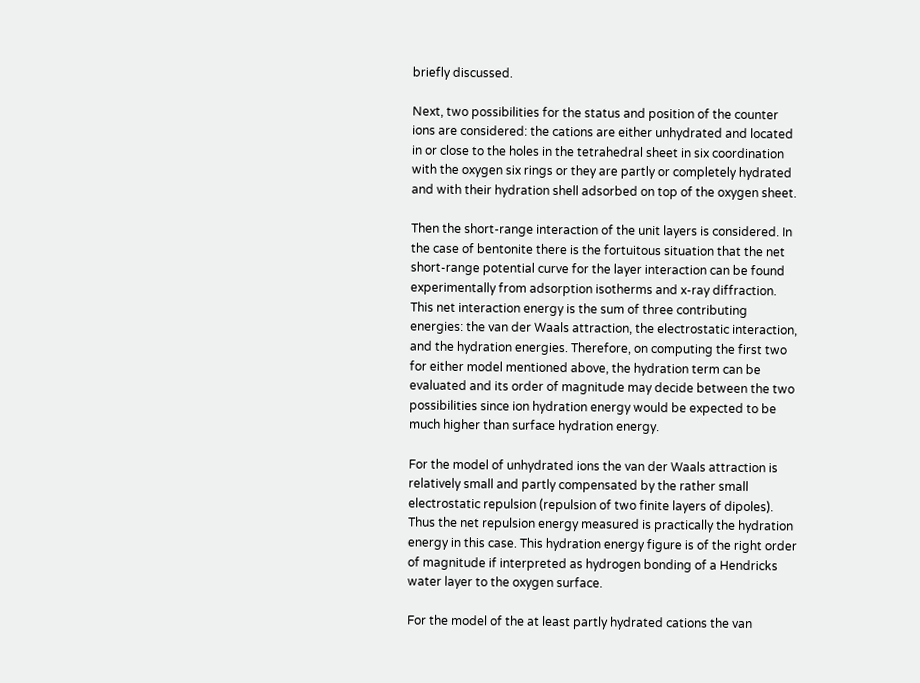briefly discussed.

Next, two possibilities for the status and position of the counter ions are considered: the cations are either unhydrated and located in or close to the holes in the tetrahedral sheet in six coordination with the oxygen six rings or they are partly or completely hydrated and with their hydration shell adsorbed on top of the oxygen sheet.

Then the short-range interaction of the unit layers is considered. In the case of bentonite there is the fortuitous situation that the net short-range potential curve for the layer interaction can be found experimentally from adsorption isotherms and x-ray diffraction. This net interaction energy is the sum of three contributing energies: the van der Waals attraction, the electrostatic interaction, and the hydration energies. Therefore, on computing the first two for either model mentioned above, the hydration term can be evaluated and its order of magnitude may decide between the two possibilities since ion hydration energy would be expected to be much higher than surface hydration energy.

For the model of unhydrated ions the van der Waals attraction is relatively small and partly compensated by the rather small electrostatic repulsion (repulsion of two finite layers of dipoles). Thus the net repulsion energy measured is practically the hydration energy in this case. This hydration energy figure is of the right order of magnitude if interpreted as hydrogen bonding of a Hendricks water layer to the oxygen surface.

For the model of the at least partly hydrated cations the van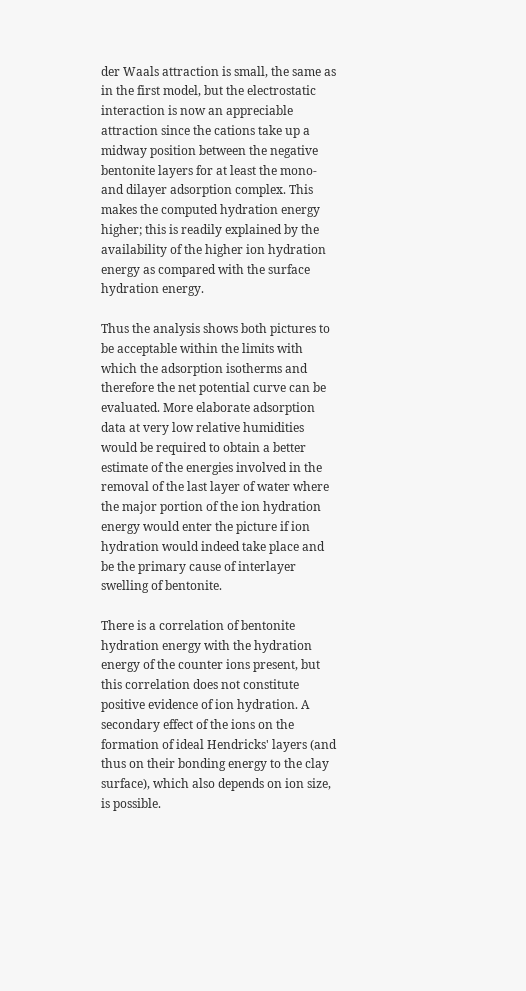der Waals attraction is small, the same as in the first model, but the electrostatic interaction is now an appreciable attraction since the cations take up a midway position between the negative bentonite layers for at least the mono- and dilayer adsorption complex. This makes the computed hydration energy higher; this is readily explained by the availability of the higher ion hydration energy as compared with the surface hydration energy.

Thus the analysis shows both pictures to be acceptable within the limits with which the adsorption isotherms and therefore the net potential curve can be evaluated. More elaborate adsorption data at very low relative humidities would be required to obtain a better estimate of the energies involved in the removal of the last layer of water where the major portion of the ion hydration energy would enter the picture if ion hydration would indeed take place and be the primary cause of interlayer swelling of bentonite.

There is a correlation of bentonite hydration energy with the hydration energy of the counter ions present, but this correlation does not constitute positive evidence of ion hydration. A secondary effect of the ions on the formation of ideal Hendricks' layers (and thus on their bonding energy to the clay surface), which also depends on ion size, is possible.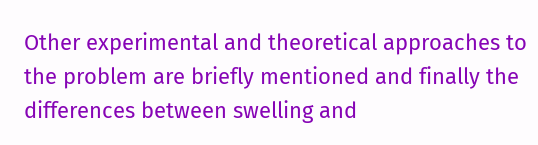Other experimental and theoretical approaches to the problem are briefly mentioned and finally the differences between swelling and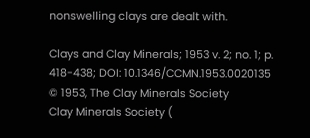nonswelling clays are dealt with.

Clays and Clay Minerals; 1953 v. 2; no. 1; p. 418-438; DOI: 10.1346/CCMN.1953.0020135
© 1953, The Clay Minerals Society
Clay Minerals Society (